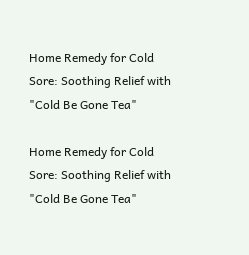Home Remedy for Cold Sore: Soothing Relief with "Cold Be Gone Tea"

Home Remedy for Cold Sore: Soothing Relief with "Cold Be Gone Tea"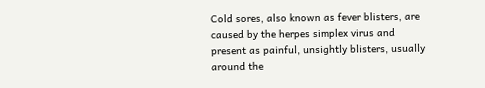Cold sores, also known as fever blisters, are caused by the herpes simplex virus and present as painful, unsightly blisters, usually around the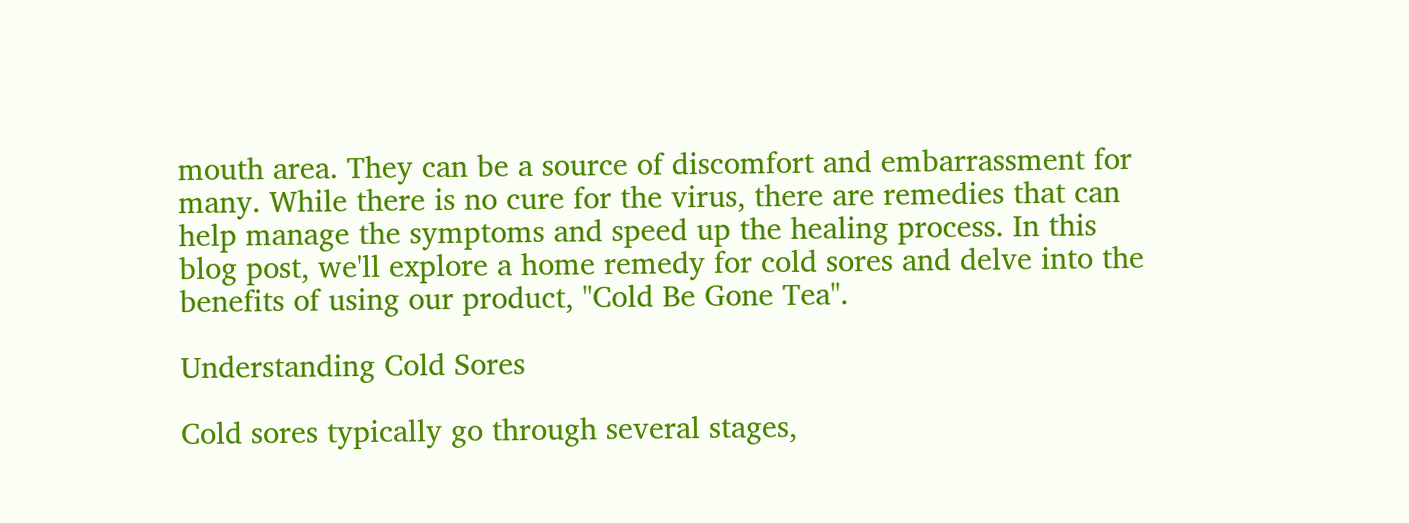mouth area. They can be a source of discomfort and embarrassment for many. While there is no cure for the virus, there are remedies that can help manage the symptoms and speed up the healing process. In this blog post, we'll explore a home remedy for cold sores and delve into the benefits of using our product, "Cold Be Gone Tea".

Understanding Cold Sores

Cold sores typically go through several stages,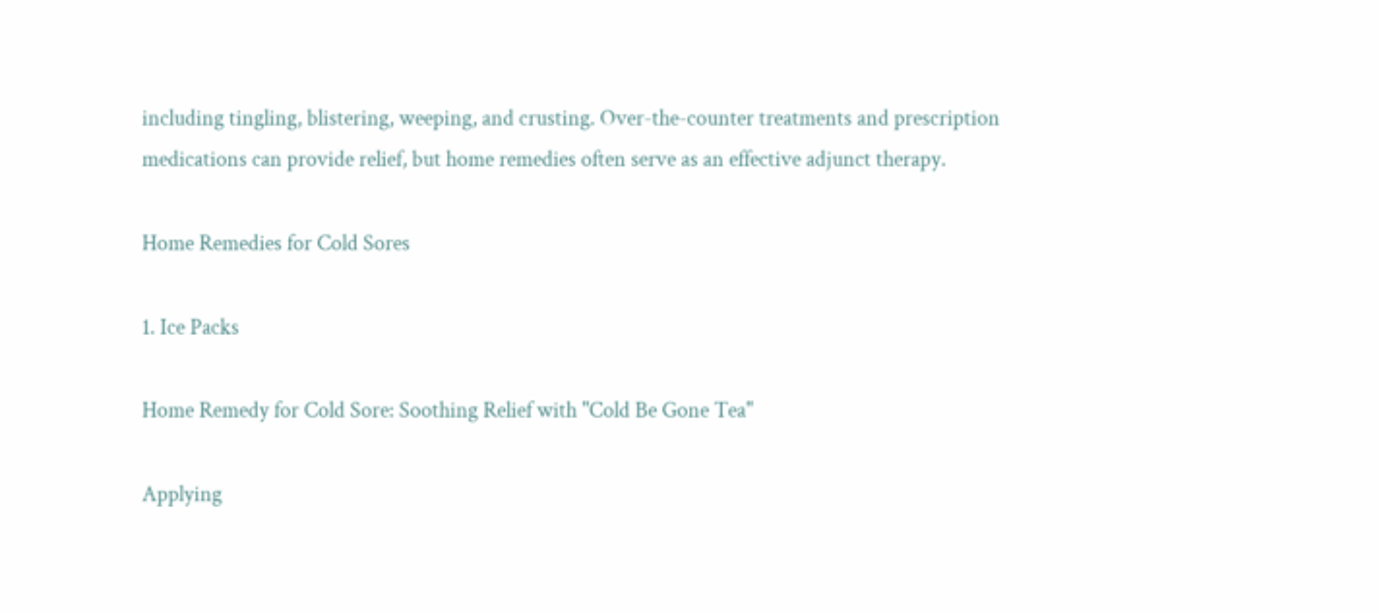including tingling, blistering, weeping, and crusting. Over-the-counter treatments and prescription medications can provide relief, but home remedies often serve as an effective adjunct therapy.

Home Remedies for Cold Sores

1. Ice Packs

Home Remedy for Cold Sore: Soothing Relief with "Cold Be Gone Tea"

Applying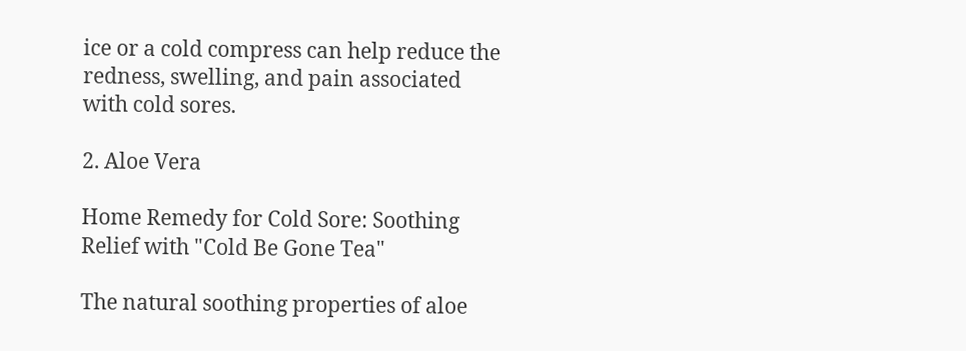ice or a cold compress can help reduce the redness, swelling, and pain associated with cold sores.

2. Aloe Vera

Home Remedy for Cold Sore: Soothing Relief with "Cold Be Gone Tea"

The natural soothing properties of aloe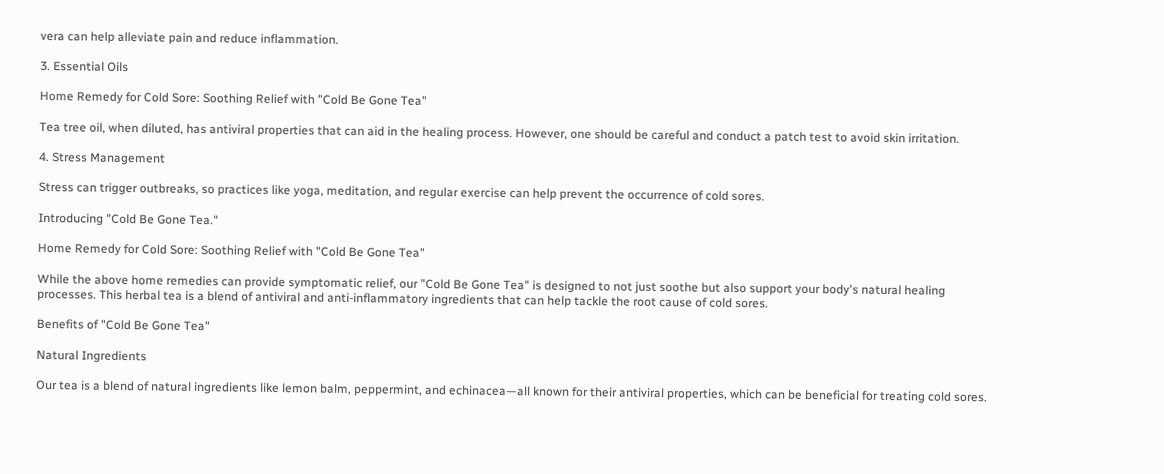vera can help alleviate pain and reduce inflammation.

3. Essential Oils

Home Remedy for Cold Sore: Soothing Relief with "Cold Be Gone Tea"

Tea tree oil, when diluted, has antiviral properties that can aid in the healing process. However, one should be careful and conduct a patch test to avoid skin irritation.

4. Stress Management

Stress can trigger outbreaks, so practices like yoga, meditation, and regular exercise can help prevent the occurrence of cold sores.

Introducing "Cold Be Gone Tea."

Home Remedy for Cold Sore: Soothing Relief with "Cold Be Gone Tea"

While the above home remedies can provide symptomatic relief, our "Cold Be Gone Tea" is designed to not just soothe but also support your body's natural healing processes. This herbal tea is a blend of antiviral and anti-inflammatory ingredients that can help tackle the root cause of cold sores.

Benefits of "Cold Be Gone Tea"

Natural Ingredients

Our tea is a blend of natural ingredients like lemon balm, peppermint, and echinacea—all known for their antiviral properties, which can be beneficial for treating cold sores.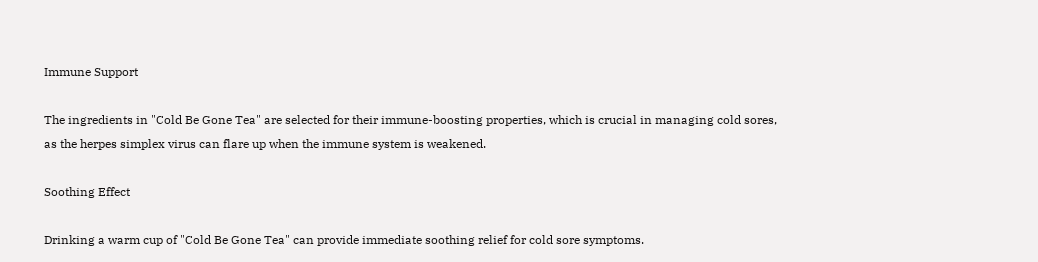Immune Support

The ingredients in "Cold Be Gone Tea" are selected for their immune-boosting properties, which is crucial in managing cold sores, as the herpes simplex virus can flare up when the immune system is weakened.

Soothing Effect

Drinking a warm cup of "Cold Be Gone Tea" can provide immediate soothing relief for cold sore symptoms.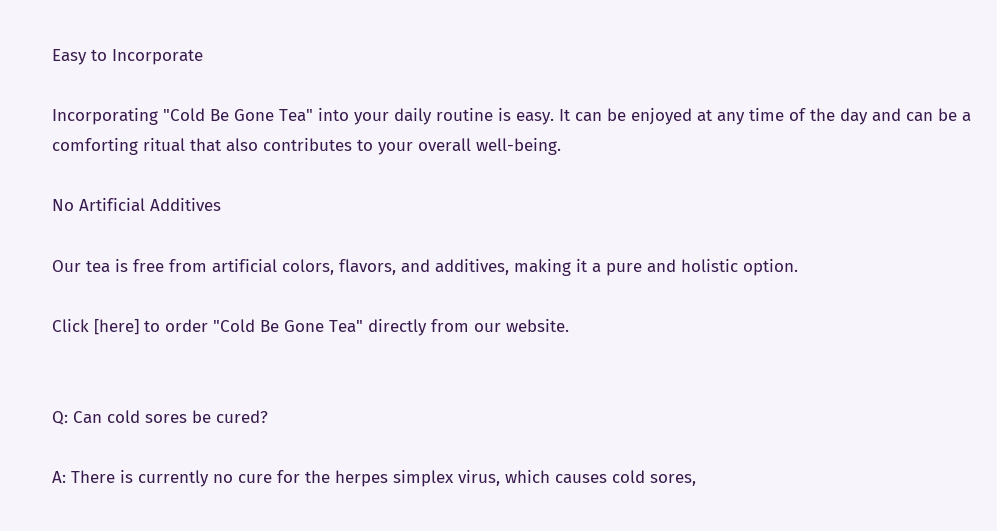Easy to Incorporate

Incorporating "Cold Be Gone Tea" into your daily routine is easy. It can be enjoyed at any time of the day and can be a comforting ritual that also contributes to your overall well-being.

No Artificial Additives

Our tea is free from artificial colors, flavors, and additives, making it a pure and holistic option.

Click [here] to order "Cold Be Gone Tea" directly from our website.


Q: Can cold sores be cured?

A: There is currently no cure for the herpes simplex virus, which causes cold sores,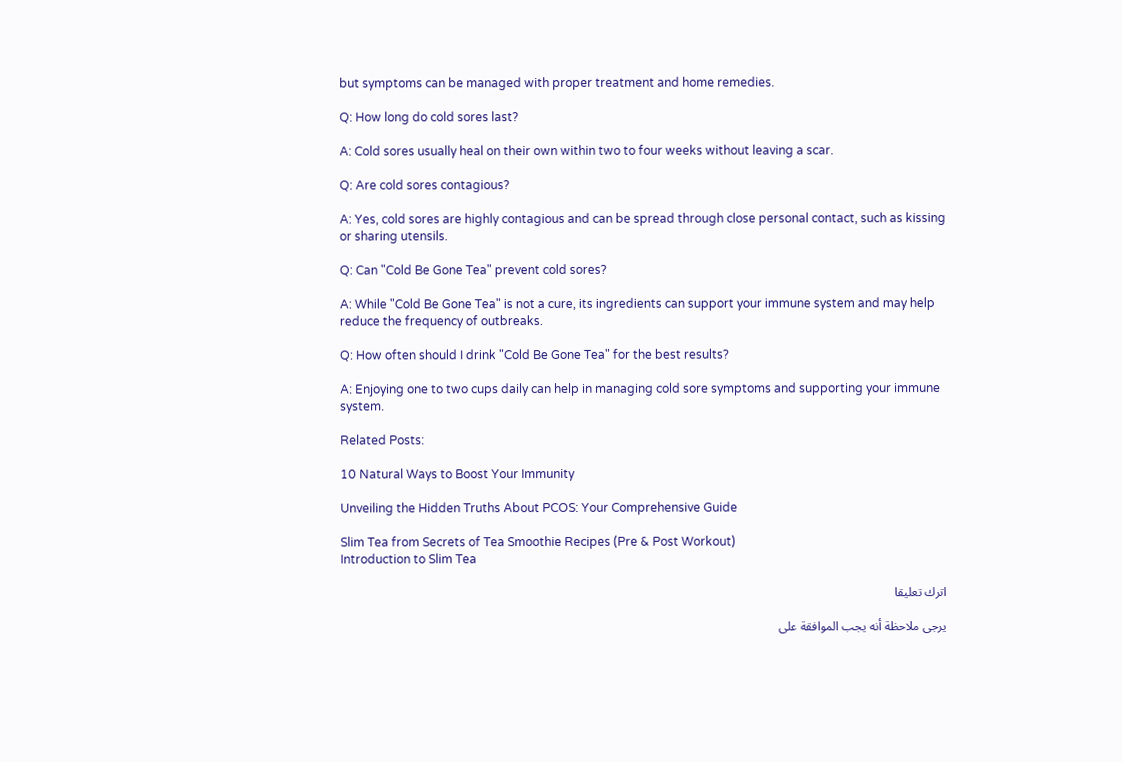but symptoms can be managed with proper treatment and home remedies.

Q: How long do cold sores last?

A: Cold sores usually heal on their own within two to four weeks without leaving a scar.

Q: Are cold sores contagious?

A: Yes, cold sores are highly contagious and can be spread through close personal contact, such as kissing or sharing utensils.

Q: Can "Cold Be Gone Tea" prevent cold sores?

A: While "Cold Be Gone Tea" is not a cure, its ingredients can support your immune system and may help reduce the frequency of outbreaks.

Q: How often should I drink "Cold Be Gone Tea" for the best results?

A: Enjoying one to two cups daily can help in managing cold sore symptoms and supporting your immune system.

Related Posts:

10 Natural Ways to Boost Your Immunity

Unveiling the Hidden Truths About PCOS: Your Comprehensive Guide

Slim Tea from Secrets of Tea Smoothie Recipes (Pre & Post Workout)
Introduction to Slim Tea

اترك تعليقا

يرجى ملاحظة أنه يجب الموافقة على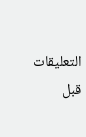التعليقات قبل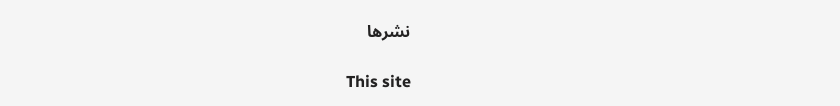نشرها

This site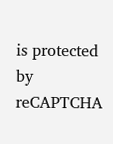is protected by reCAPTCHA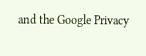and the Google Privacy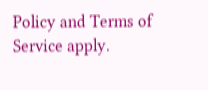Policy and Terms of Service apply.